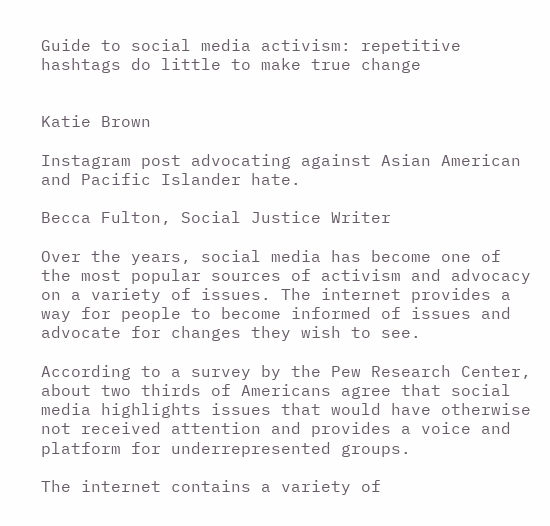Guide to social media activism: repetitive hashtags do little to make true change


Katie Brown

Instagram post advocating against Asian American and Pacific Islander hate.

Becca Fulton, Social Justice Writer

Over the years, social media has become one of the most popular sources of activism and advocacy on a variety of issues. The internet provides a way for people to become informed of issues and advocate for changes they wish to see.

According to a survey by the Pew Research Center, about two thirds of Americans agree that social media highlights issues that would have otherwise not received attention and provides a voice and platform for underrepresented groups.

The internet contains a variety of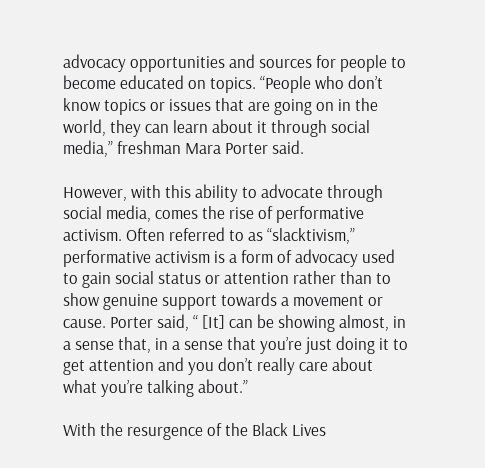advocacy opportunities and sources for people to become educated on topics. “People who don’t know topics or issues that are going on in the world, they can learn about it through social media,” freshman Mara Porter said.

However, with this ability to advocate through social media, comes the rise of performative activism. Often referred to as “slacktivism,” performative activism is a form of advocacy used to gain social status or attention rather than to show genuine support towards a movement or cause. Porter said, “ [It] can be showing almost, in a sense that, in a sense that you’re just doing it to get attention and you don’t really care about what you’re talking about.”

With the resurgence of the Black Lives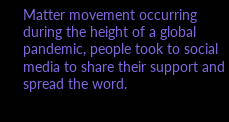Matter movement occurring during the height of a global pandemic, people took to social media to share their support and spread the word.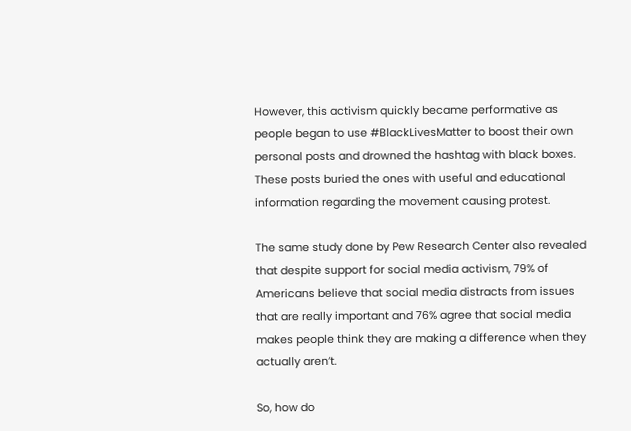However, this activism quickly became performative as people began to use #BlackLivesMatter to boost their own personal posts and drowned the hashtag with black boxes. These posts buried the ones with useful and educational information regarding the movement causing protest.

The same study done by Pew Research Center also revealed that despite support for social media activism, 79% of Americans believe that social media distracts from issues that are really important and 76% agree that social media makes people think they are making a difference when they actually aren’t.

So, how do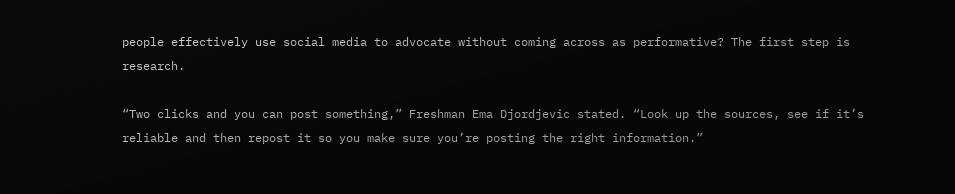people effectively use social media to advocate without coming across as performative? The first step is research.

“Two clicks and you can post something,” Freshman Ema Djordjevic stated. “Look up the sources, see if it’s reliable and then repost it so you make sure you’re posting the right information.”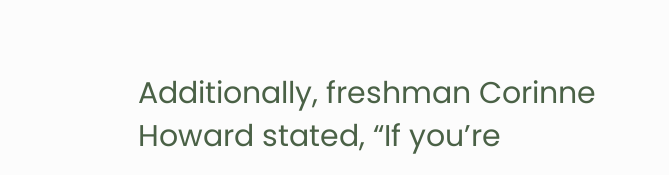Additionally, freshman Corinne Howard stated, “If you’re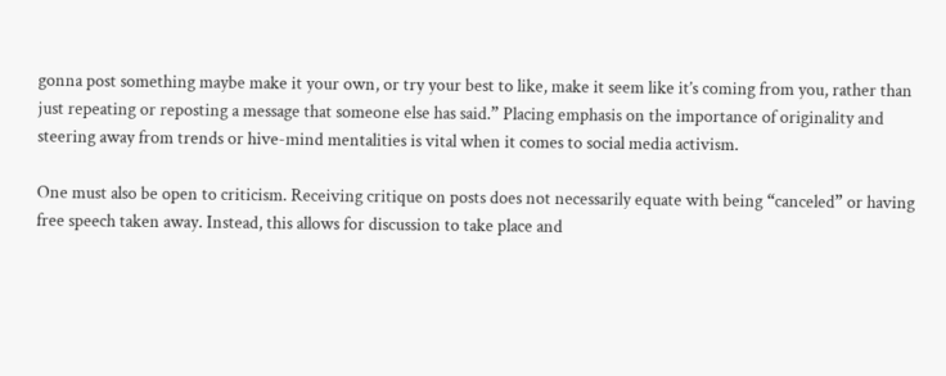gonna post something maybe make it your own, or try your best to like, make it seem like it’s coming from you, rather than just repeating or reposting a message that someone else has said.” Placing emphasis on the importance of originality and steering away from trends or hive-mind mentalities is vital when it comes to social media activism.

One must also be open to criticism. Receiving critique on posts does not necessarily equate with being “canceled” or having free speech taken away. Instead, this allows for discussion to take place and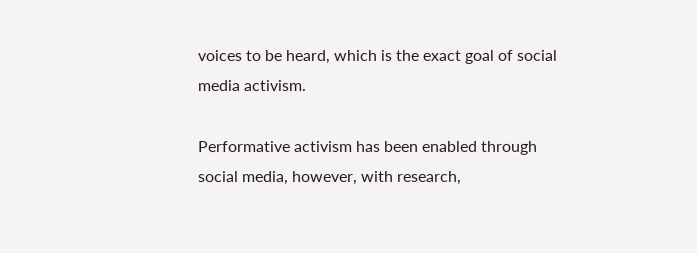voices to be heard, which is the exact goal of social media activism.

Performative activism has been enabled through social media, however, with research,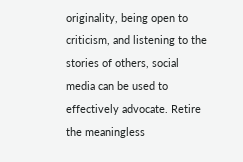originality, being open to criticism, and listening to the stories of others, social media can be used to effectively advocate. Retire the meaningless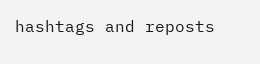hashtags and reposts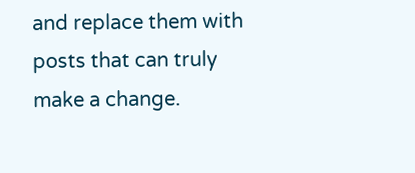and replace them with posts that can truly make a change.